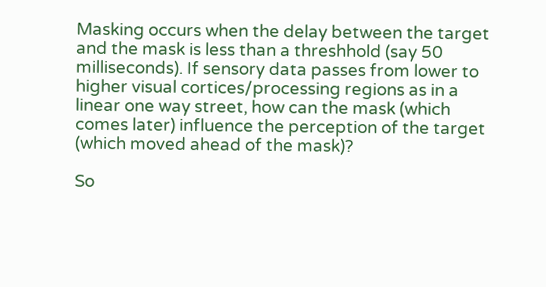Masking occurs when the delay between the target and the mask is less than a threshhold (say 50 milliseconds). If sensory data passes from lower to higher visual cortices/processing regions as in a linear one way street, how can the mask (which comes later) influence the perception of the target (which moved ahead of the mask)?

So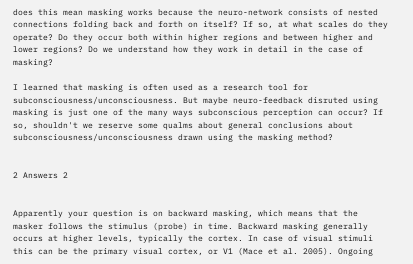does this mean masking works because the neuro-network consists of nested connections folding back and forth on itself? If so, at what scales do they operate? Do they occur both within higher regions and between higher and lower regions? Do we understand how they work in detail in the case of masking?

I learned that masking is often used as a research tool for subconsciousness/unconsciousness. But maybe neuro-feedback disruted using masking is just one of the many ways subconscious perception can occur? If so, shouldn't we reserve some qualms about general conclusions about subconsciousness/unconsciousness drawn using the masking method?


2 Answers 2


Apparently your question is on backward masking, which means that the masker follows the stimulus (probe) in time. Backward masking generally occurs at higher levels, typically the cortex. In case of visual stimuli this can be the primary visual cortex, or V1 (Mace et al. 2005). Ongoing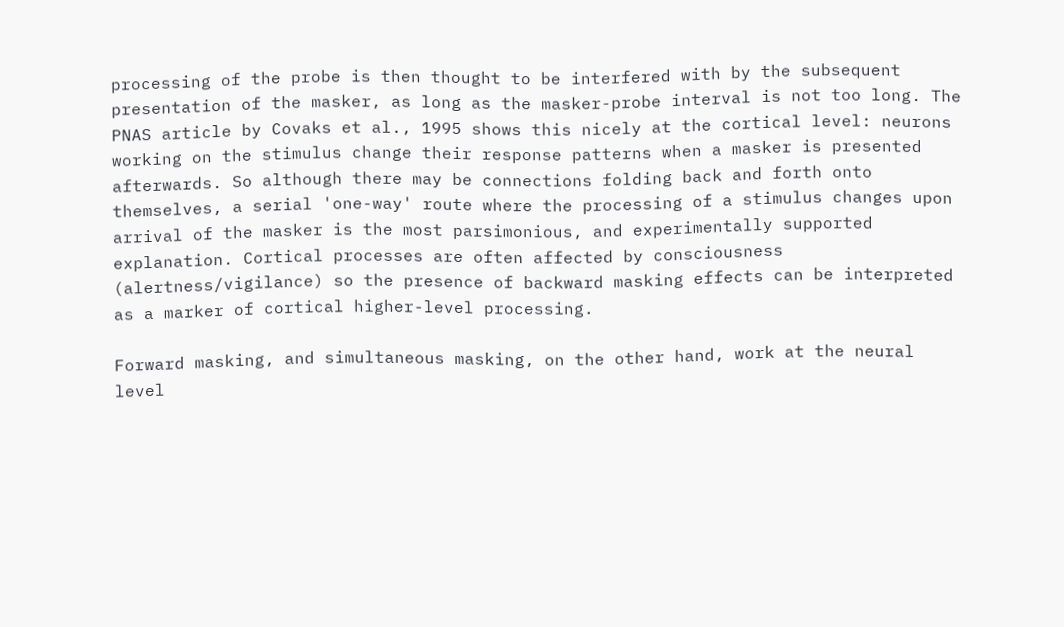processing of the probe is then thought to be interfered with by the subsequent presentation of the masker, as long as the masker-probe interval is not too long. The PNAS article by Covaks et al., 1995 shows this nicely at the cortical level: neurons working on the stimulus change their response patterns when a masker is presented afterwards. So although there may be connections folding back and forth onto themselves, a serial 'one-way' route where the processing of a stimulus changes upon arrival of the masker is the most parsimonious, and experimentally supported explanation. Cortical processes are often affected by consciousness (alertness/vigilance) so the presence of backward masking effects can be interpreted as a marker of cortical higher-level processing.

Forward masking, and simultaneous masking, on the other hand, work at the neural level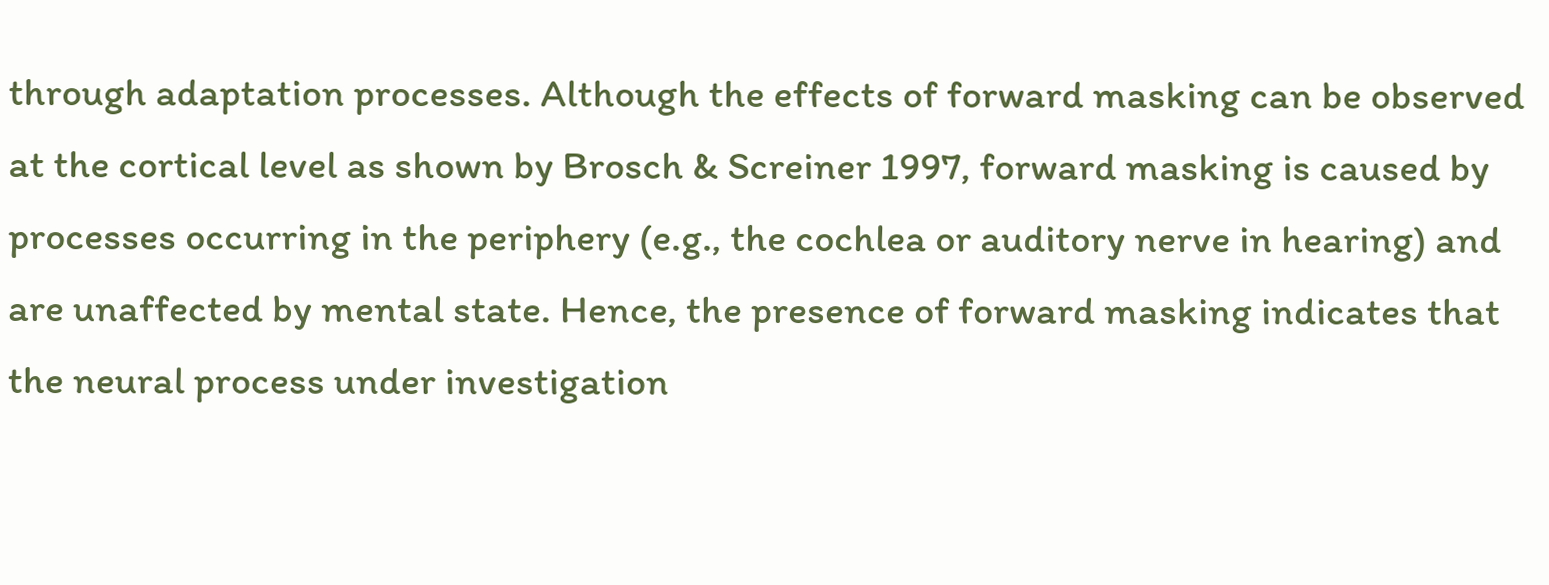through adaptation processes. Although the effects of forward masking can be observed at the cortical level as shown by Brosch & Screiner 1997, forward masking is caused by processes occurring in the periphery (e.g., the cochlea or auditory nerve in hearing) and are unaffected by mental state. Hence, the presence of forward masking indicates that the neural process under investigation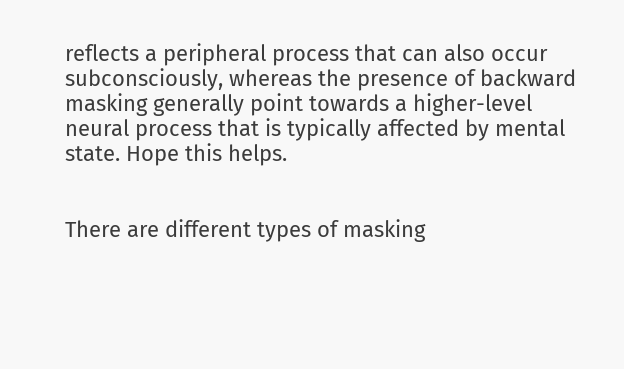reflects a peripheral process that can also occur subconsciously, whereas the presence of backward masking generally point towards a higher-level neural process that is typically affected by mental state. Hope this helps.


There are different types of masking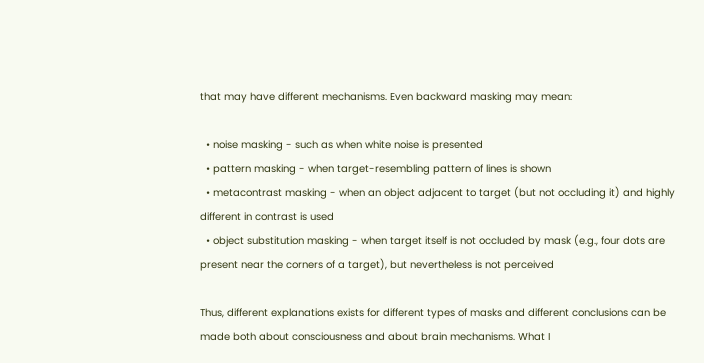that may have different mechanisms. Even backward masking may mean:

  • noise masking - such as when white noise is presented
  • pattern masking - when target-resembling pattern of lines is shown
  • metacontrast masking - when an object adjacent to target (but not occluding it) and highly different in contrast is used
  • object substitution masking - when target itself is not occluded by mask (e.g., four dots are present near the corners of a target), but nevertheless is not perceived

Thus, different explanations exists for different types of masks and different conclusions can be made both about consciousness and about brain mechanisms. What I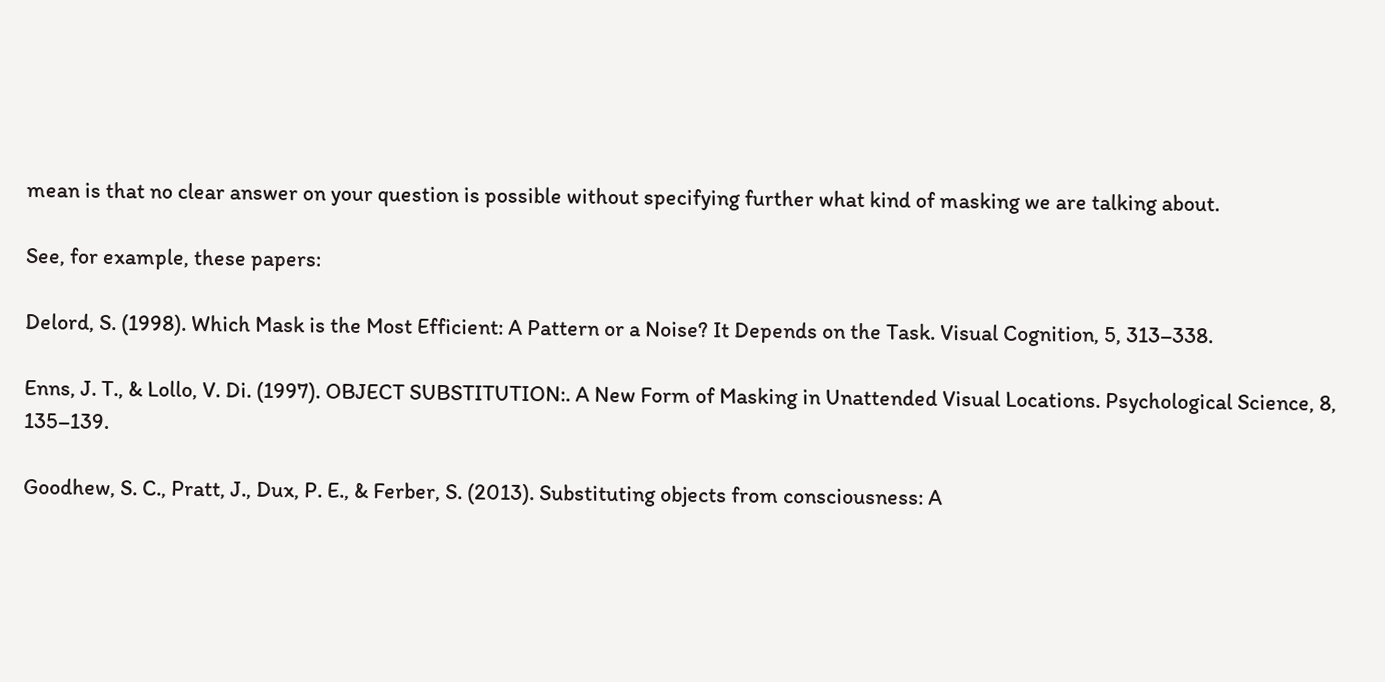mean is that no clear answer on your question is possible without specifying further what kind of masking we are talking about.

See, for example, these papers:

Delord, S. (1998). Which Mask is the Most Efficient: A Pattern or a Noise? It Depends on the Task. Visual Cognition, 5, 313–338.

Enns, J. T., & Lollo, V. Di. (1997). OBJECT SUBSTITUTION:. A New Form of Masking in Unattended Visual Locations. Psychological Science, 8, 135–139.

Goodhew, S. C., Pratt, J., Dux, P. E., & Ferber, S. (2013). Substituting objects from consciousness: A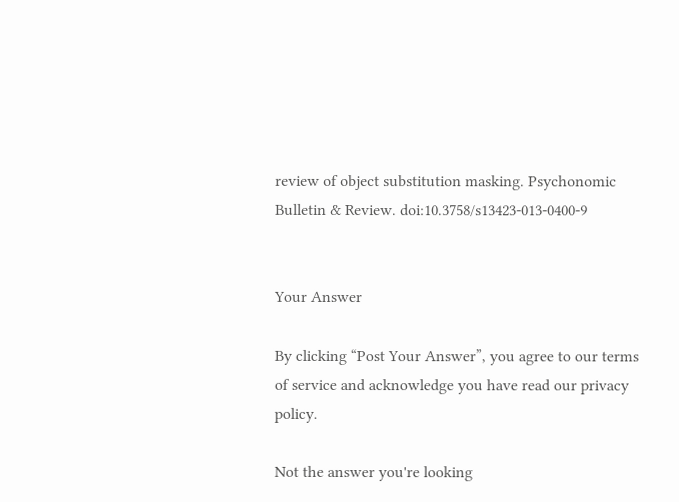review of object substitution masking. Psychonomic Bulletin & Review. doi:10.3758/s13423-013-0400-9


Your Answer

By clicking “Post Your Answer”, you agree to our terms of service and acknowledge you have read our privacy policy.

Not the answer you're looking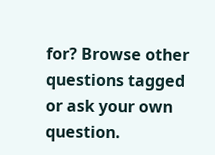for? Browse other questions tagged or ask your own question.